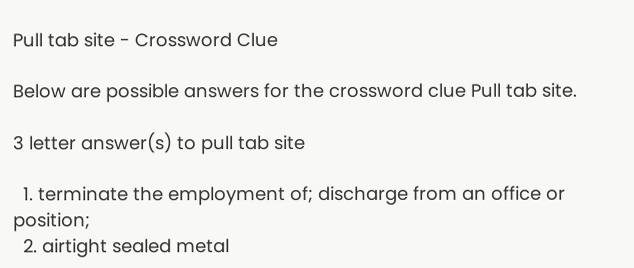Pull tab site - Crossword Clue

Below are possible answers for the crossword clue Pull tab site.

3 letter answer(s) to pull tab site

  1. terminate the employment of; discharge from an office or position;
  2. airtight sealed metal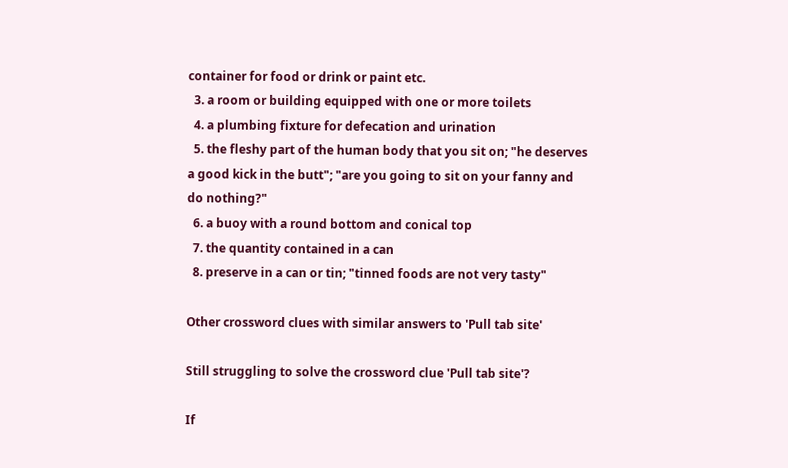container for food or drink or paint etc.
  3. a room or building equipped with one or more toilets
  4. a plumbing fixture for defecation and urination
  5. the fleshy part of the human body that you sit on; "he deserves a good kick in the butt"; "are you going to sit on your fanny and do nothing?"
  6. a buoy with a round bottom and conical top
  7. the quantity contained in a can
  8. preserve in a can or tin; "tinned foods are not very tasty"

Other crossword clues with similar answers to 'Pull tab site'

Still struggling to solve the crossword clue 'Pull tab site'?

If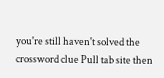you're still haven't solved the crossword clue Pull tab site then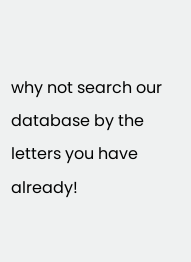why not search our database by the letters you have already!